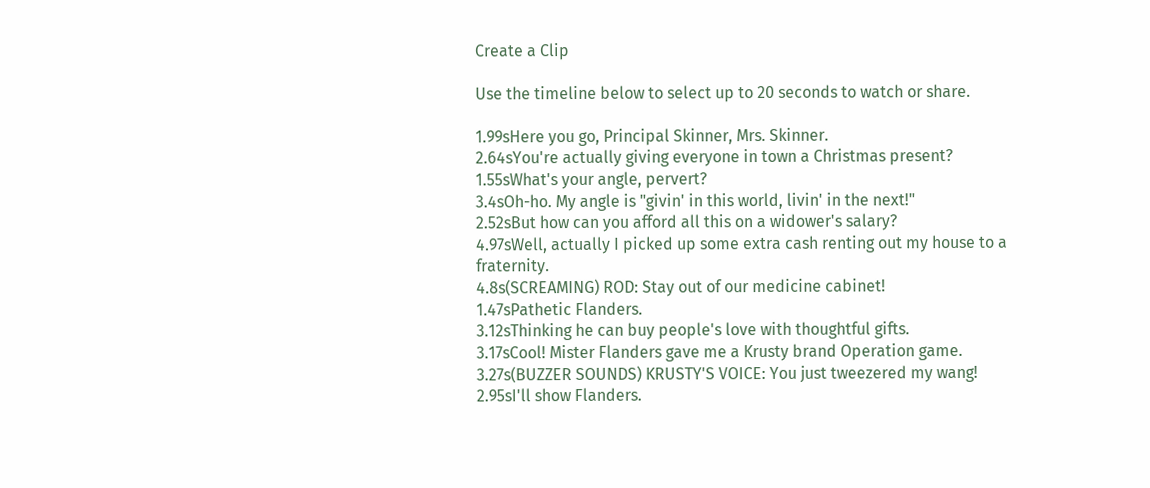Create a Clip

Use the timeline below to select up to 20 seconds to watch or share.

1.99sHere you go, Principal Skinner, Mrs. Skinner.
2.64sYou're actually giving everyone in town a Christmas present?
1.55sWhat's your angle, pervert?
3.4sOh-ho. My angle is "givin' in this world, livin' in the next!"
2.52sBut how can you afford all this on a widower's salary?
4.97sWell, actually I picked up some extra cash renting out my house to a fraternity.
4.8s(SCREAMING) ROD: Stay out of our medicine cabinet!
1.47sPathetic Flanders.
3.12sThinking he can buy people's love with thoughtful gifts.
3.17sCool! Mister Flanders gave me a Krusty brand Operation game.
3.27s(BUZZER SOUNDS) KRUSTY'S VOICE: You just tweezered my wang!
2.95sI'll show Flanders.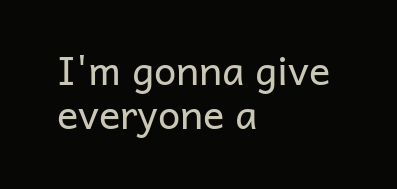I'm gonna give everyone a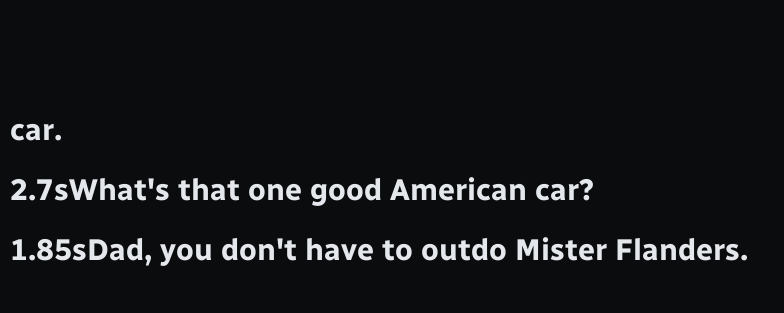car.
2.7sWhat's that one good American car?
1.85sDad, you don't have to outdo Mister Flanders.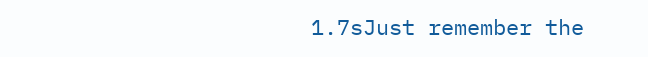1.7sJust remember the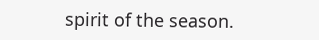spirit of the season.